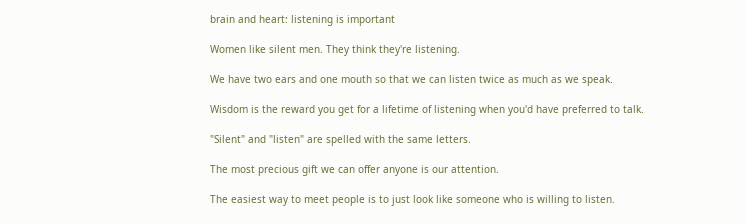brain and heart: listening is important

Women like silent men. They think they're listening.

We have two ears and one mouth so that we can listen twice as much as we speak.

Wisdom is the reward you get for a lifetime of listening when you'd have preferred to talk.

"Silent" and "listen" are spelled with the same letters.

The most precious gift we can offer anyone is our attention.

The easiest way to meet people is to just look like someone who is willing to listen.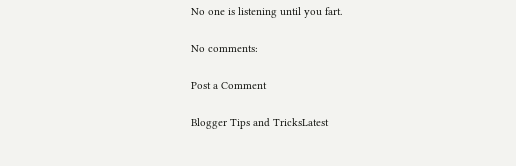No one is listening until you fart.

No comments:

Post a Comment

Blogger Tips and TricksLatest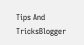Tips And TricksBlogger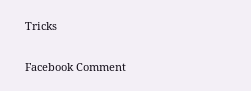Tricks

Facebook Comment